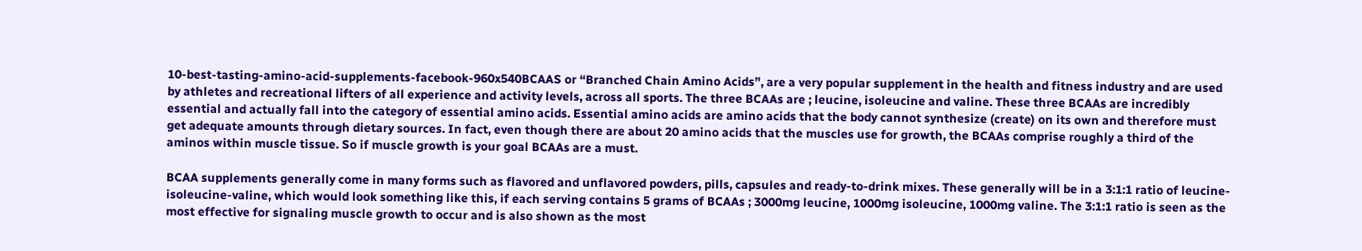10-best-tasting-amino-acid-supplements-facebook-960x540BCAAS or “Branched Chain Amino Acids”, are a very popular supplement in the health and fitness industry and are used by athletes and recreational lifters of all experience and activity levels, across all sports. The three BCAAs are ; leucine, isoleucine and valine. These three BCAAs are incredibly essential and actually fall into the category of essential amino acids. Essential amino acids are amino acids that the body cannot synthesize (create) on its own and therefore must get adequate amounts through dietary sources. In fact, even though there are about 20 amino acids that the muscles use for growth, the BCAAs comprise roughly a third of the aminos within muscle tissue. So if muscle growth is your goal BCAAs are a must.

BCAA supplements generally come in many forms such as flavored and unflavored powders, pills, capsules and ready-to-drink mixes. These generally will be in a 3:1:1 ratio of leucine-isoleucine-valine, which would look something like this, if each serving contains 5 grams of BCAAs ; 3000mg leucine, 1000mg isoleucine, 1000mg valine. The 3:1:1 ratio is seen as the most effective for signaling muscle growth to occur and is also shown as the most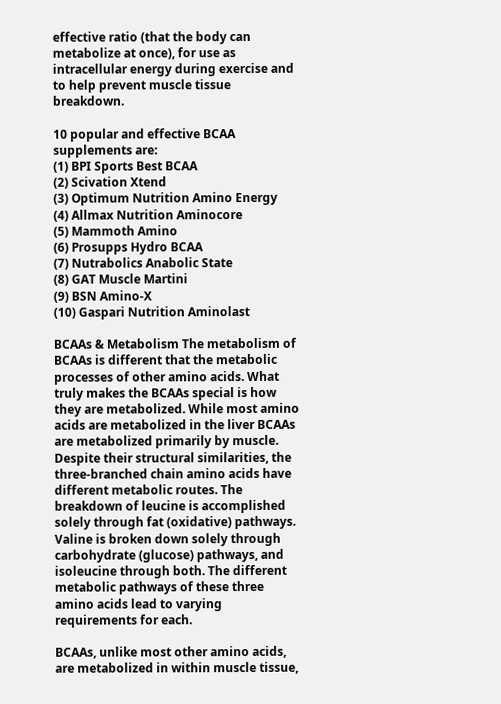effective ratio (that the body can metabolize at once), for use as intracellular energy during exercise and to help prevent muscle tissue breakdown.

10 popular and effective BCAA supplements are:
(1) BPI Sports Best BCAA
(2) Scivation Xtend
(3) Optimum Nutrition Amino Energy
(4) Allmax Nutrition Aminocore
(5) Mammoth Amino
(6) Prosupps Hydro BCAA
(7) Nutrabolics Anabolic State
(8) GAT Muscle Martini
(9) BSN Amino-X
(10) Gaspari Nutrition Aminolast

BCAAs & Metabolism The metabolism of BCAAs is different that the metabolic processes of other amino acids. What truly makes the BCAAs special is how they are metabolized. While most amino acids are metabolized in the liver BCAAs are metabolized primarily by muscle. Despite their structural similarities, the three-branched chain amino acids have different metabolic routes. The breakdown of leucine is accomplished solely through fat (oxidative) pathways. Valine is broken down solely through carbohydrate (glucose) pathways, and isoleucine through both. The different metabolic pathways of these three amino acids lead to varying requirements for each.

BCAAs, unlike most other amino acids, are metabolized in within muscle tissue,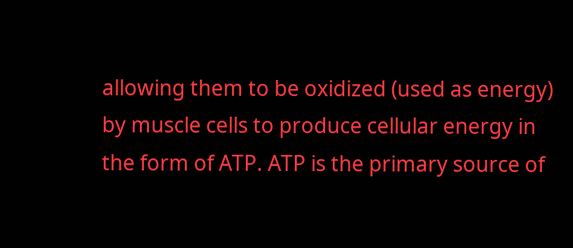allowing them to be oxidized (used as energy) by muscle cells to produce cellular energy in the form of ATP. ATP is the primary source of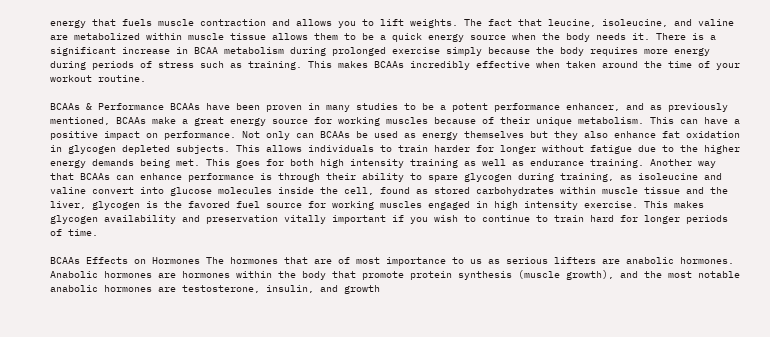energy that fuels muscle contraction and allows you to lift weights. The fact that leucine, isoleucine, and valine are metabolized within muscle tissue allows them to be a quick energy source when the body needs it. There is a significant increase in BCAA metabolism during prolonged exercise simply because the body requires more energy during periods of stress such as training. This makes BCAAs incredibly effective when taken around the time of your workout routine.

BCAAs & Performance BCAAs have been proven in many studies to be a potent performance enhancer, and as previously mentioned, BCAAs make a great energy source for working muscles because of their unique metabolism. This can have a positive impact on performance. Not only can BCAAs be used as energy themselves but they also enhance fat oxidation in glycogen depleted subjects. This allows individuals to train harder for longer without fatigue due to the higher energy demands being met. This goes for both high intensity training as well as endurance training. Another way that BCAAs can enhance performance is through their ability to spare glycogen during training, as isoleucine and valine convert into glucose molecules inside the cell, found as stored carbohydrates within muscle tissue and the liver, glycogen is the favored fuel source for working muscles engaged in high intensity exercise. This makes glycogen availability and preservation vitally important if you wish to continue to train hard for longer periods of time.

BCAAs Effects on Hormones The hormones that are of most importance to us as serious lifters are anabolic hormones. Anabolic hormones are hormones within the body that promote protein synthesis (muscle growth), and the most notable anabolic hormones are testosterone, insulin, and growth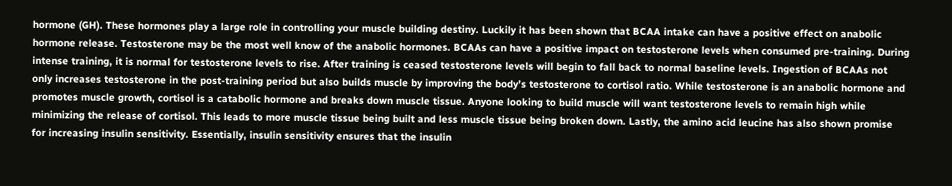hormone (GH). These hormones play a large role in controlling your muscle building destiny. Luckily it has been shown that BCAA intake can have a positive effect on anabolic hormone release. Testosterone may be the most well know of the anabolic hormones. BCAAs can have a positive impact on testosterone levels when consumed pre-training. During intense training, it is normal for testosterone levels to rise. After training is ceased testosterone levels will begin to fall back to normal baseline levels. Ingestion of BCAAs not only increases testosterone in the post-training period but also builds muscle by improving the body’s testosterone to cortisol ratio. While testosterone is an anabolic hormone and promotes muscle growth, cortisol is a catabolic hormone and breaks down muscle tissue. Anyone looking to build muscle will want testosterone levels to remain high while minimizing the release of cortisol. This leads to more muscle tissue being built and less muscle tissue being broken down. Lastly, the amino acid leucine has also shown promise for increasing insulin sensitivity. Essentially, insulin sensitivity ensures that the insulin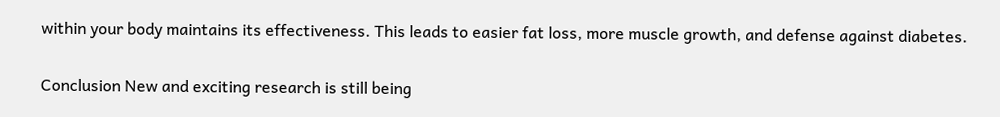within your body maintains its effectiveness. This leads to easier fat loss, more muscle growth, and defense against diabetes.

Conclusion New and exciting research is still being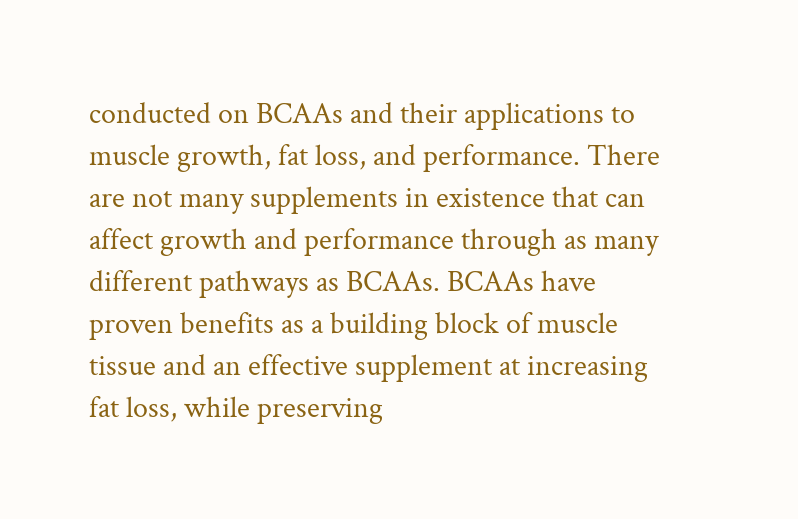conducted on BCAAs and their applications to muscle growth, fat loss, and performance. There are not many supplements in existence that can affect growth and performance through as many different pathways as BCAAs. BCAAs have proven benefits as a building block of muscle tissue and an effective supplement at increasing fat loss, while preserving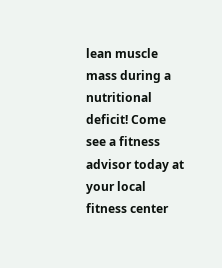lean muscle mass during a nutritional deficit! Come see a fitness advisor today at your local fitness center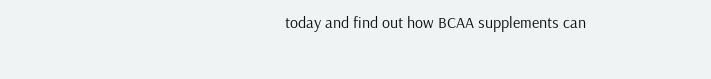today and find out how BCAA supplements can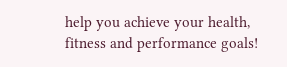help you achieve your health, fitness and performance goals!